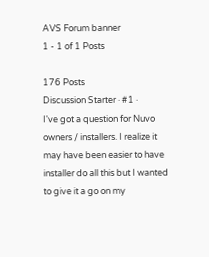AVS Forum banner
1 - 1 of 1 Posts

176 Posts
Discussion Starter · #1 ·
I've got a question for Nuvo owners / installers. I realize it may have been easier to have installer do all this but I wanted to give it a go on my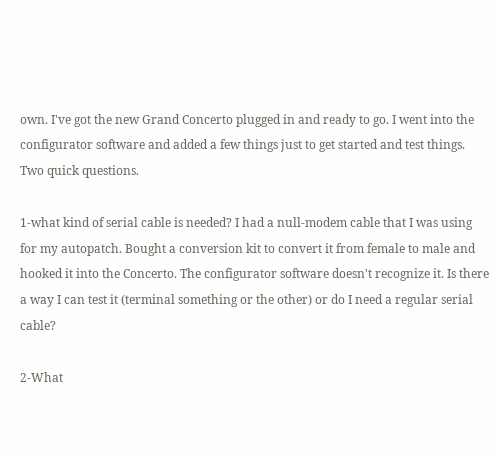own. I've got the new Grand Concerto plugged in and ready to go. I went into the configurator software and added a few things just to get started and test things. Two quick questions.

1-what kind of serial cable is needed? I had a null-modem cable that I was using for my autopatch. Bought a conversion kit to convert it from female to male and hooked it into the Concerto. The configurator software doesn't recognize it. Is there a way I can test it (terminal something or the other) or do I need a regular serial cable?

2-What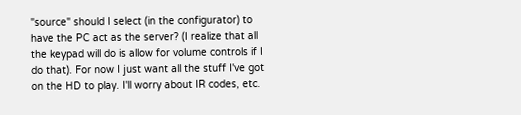"source" should I select (in the configurator) to have the PC act as the server? (I realize that all the keypad will do is allow for volume controls if I do that). For now I just want all the stuff I've got on the HD to play. I'll worry about IR codes, etc.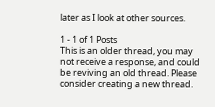later as I look at other sources.

1 - 1 of 1 Posts
This is an older thread, you may not receive a response, and could be reviving an old thread. Please consider creating a new thread.